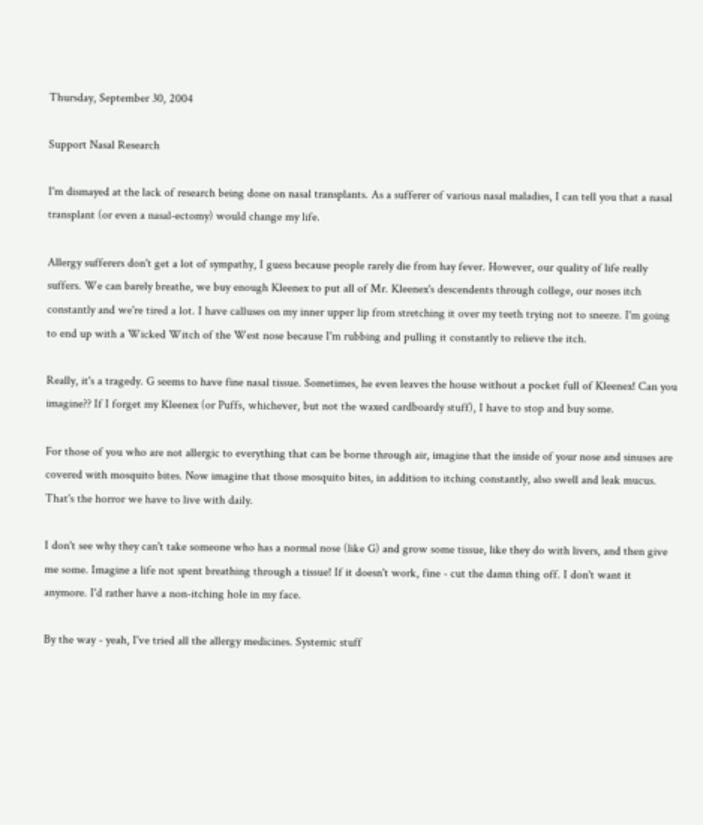Thursday, September 30, 2004

Support Nasal Research

I'm dismayed at the lack of research being done on nasal transplants. As a sufferer of various nasal maladies, I can tell you that a nasal transplant (or even a nasal-ectomy) would change my life.

Allergy sufferers don't get a lot of sympathy, I guess because people rarely die from hay fever. However, our quality of life really suffers. We can barely breathe, we buy enough Kleenex to put all of Mr. Kleenex's descendents through college, our noses itch constantly and we're tired a lot. I have calluses on my inner upper lip from stretching it over my teeth trying not to sneeze. I'm going to end up with a Wicked Witch of the West nose because I'm rubbing and pulling it constantly to relieve the itch.

Really, it's a tragedy. G seems to have fine nasal tissue. Sometimes, he even leaves the house without a pocket full of Kleenex! Can you imagine?? If I forget my Kleenex (or Puffs, whichever, but not the waxed cardboardy stuff), I have to stop and buy some.

For those of you who are not allergic to everything that can be borne through air, imagine that the inside of your nose and sinuses are covered with mosquito bites. Now imagine that those mosquito bites, in addition to itching constantly, also swell and leak mucus. That's the horror we have to live with daily.

I don't see why they can't take someone who has a normal nose (like G) and grow some tissue, like they do with livers, and then give me some. Imagine a life not spent breathing through a tissue! If it doesn't work, fine - cut the damn thing off. I don't want it anymore. I'd rather have a non-itching hole in my face.

By the way - yeah, I've tried all the allergy medicines. Systemic stuff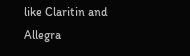like Claritin and Allegra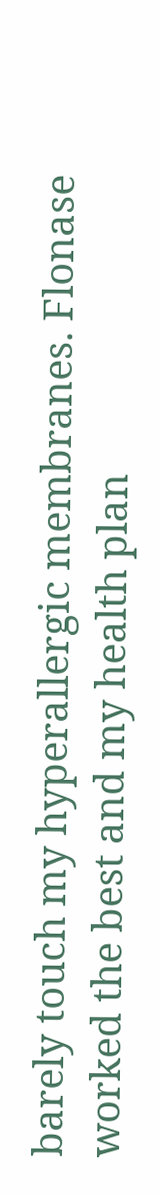barely touch my hyperallergic membranes. Flonase worked the best and my health plan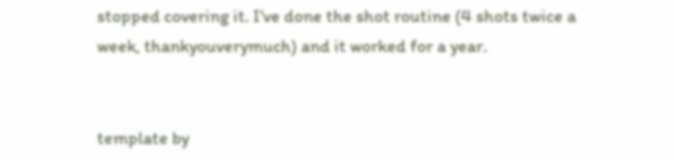stopped covering it. I've done the shot routine (4 shots twice a week, thankyouverymuch) and it worked for a year.


template by